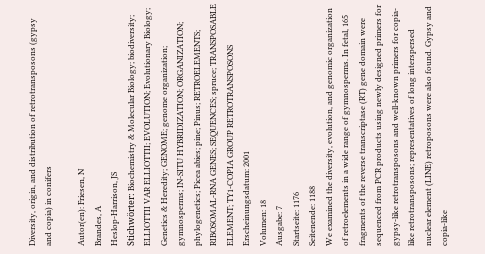Diversity, origin, and distribution of retrotransposons (gypsy and copia) in conifers

Autor(en): Friesen, N
Brandes, A
Heslop-Harrison, JS
Stichwörter: Biochemistry & Molecular Biology; biodiversity; ELLIOTTII VAR ELLIOTTII; EVOLUTION; Evolutionary Biology; Genetics & Heredity; GENOME; genome organization; gymnosperms; IN-SITU HYBRIDIZATION; ORGANIZATION; phylogenetics; Picea abies; pine; Pinus; RETROELEMENTS; RIBOSOMAL-RNA GENES; SEQUENCES; spruce; TRANSPOSABLE ELEMENT; TY1-COPIA GROUP RETROTRANSPOSONS
Erscheinungsdatum: 2001
Volumen: 18
Ausgabe: 7
Startseite: 1176
Seitenende: 1188
We examined the diversity, evolution, and genomic organization of retroelements in a wide range of gymnosperms. In fetal, 165 fragments of the reverse transcriptase (RT) gene domain were sequenced from PCR products using newly designed primers for gypsy-like retrotransposons and well-known primers for copia-like retrotransposons; representatives of long interspersed nuclear element (LINE) retroposons were also found. Gypsy and copia-like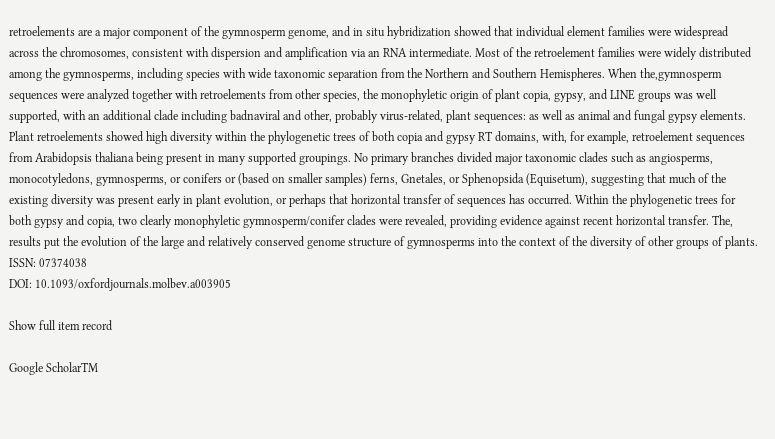retroelements are a major component of the gymnosperm genome, and in situ hybridization showed that individual element families were widespread across the chromosomes, consistent with dispersion and amplification via an RNA intermediate. Most of the retroelement families were widely distributed among the gymnosperms, including species with wide taxonomic separation from the Northern and Southern Hemispheres. When the,gymnosperm sequences were analyzed together with retroelements from other species, the monophyletic origin of plant copia, gypsy, and LINE groups was well supported, with an additional clade including badnaviral and other, probably virus-related, plant sequences: as well as animal and fungal gypsy elements. Plant retroelements showed high diversity within the phylogenetic trees of both copia and gypsy RT domains, with, for example, retroelement sequences from Arabidopsis thaliana being present in many supported groupings. No primary branches divided major taxonomic clades such as angiosperms, monocotyledons, gymnosperms, or conifers or (based on smaller samples) ferns, Gnetales, or Sphenopsida (Equisetum), suggesting that much of the existing diversity was present early in plant evolution, or perhaps that horizontal transfer of sequences has occurred. Within the phylogenetic trees for both gypsy and copia, two clearly monophyletic gymnosperm/conifer clades were revealed, providing evidence against recent horizontal transfer. The, results put the evolution of the large and relatively conserved genome structure of gymnosperms into the context of the diversity of other groups of plants.
ISSN: 07374038
DOI: 10.1093/oxfordjournals.molbev.a003905

Show full item record

Google ScholarTM